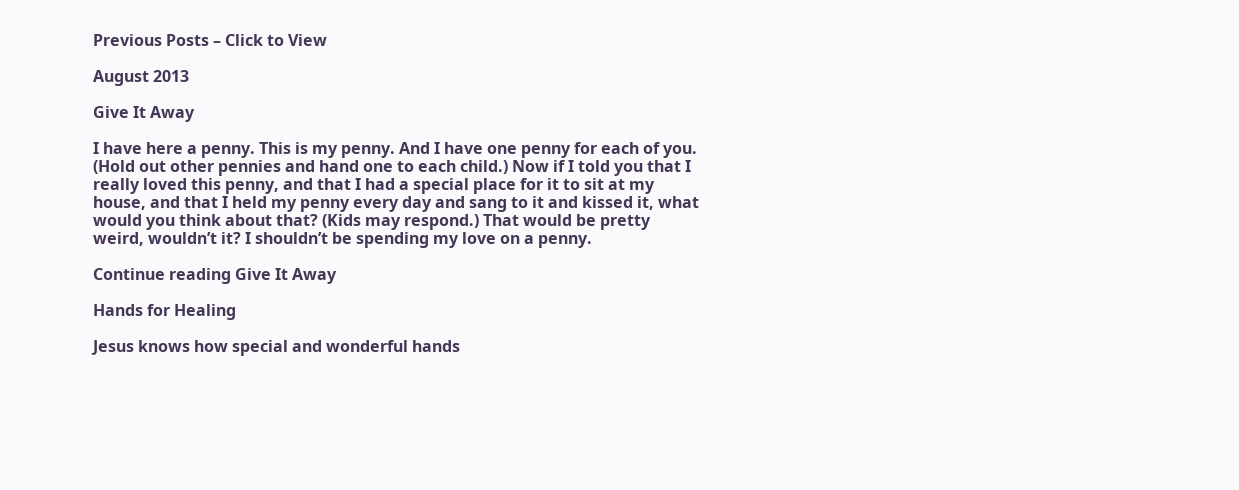Previous Posts – Click to View

August 2013

Give It Away

I have here a penny. This is my penny. And I have one penny for each of you. (Hold out other pennies and hand one to each child.) Now if I told you that I really loved this penny, and that I had a special place for it to sit at my house, and that I held my penny every day and sang to it and kissed it, what would you think about that? (Kids may respond.) That would be pretty weird, wouldn’t it? I shouldn’t be spending my love on a penny.

Continue reading Give It Away

Hands for Healing

Jesus knows how special and wonderful hands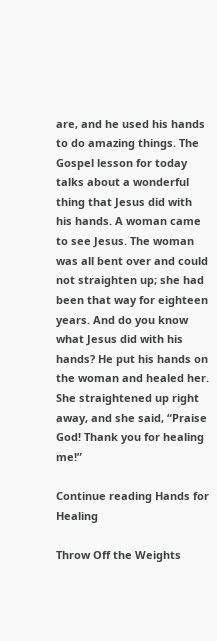are, and he used his hands to do amazing things. The Gospel lesson for today talks about a wonderful thing that Jesus did with his hands. A woman came to see Jesus. The woman was all bent over and could not straighten up; she had been that way for eighteen years. And do you know what Jesus did with his hands? He put his hands on the woman and healed her. She straightened up right away, and she said, “Praise God! Thank you for healing me!”

Continue reading Hands for Healing

Throw Off the Weights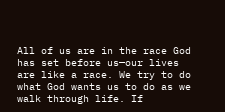All of us are in the race God has set before us—our lives are like a race. We try to do what God wants us to do as we walk through life. If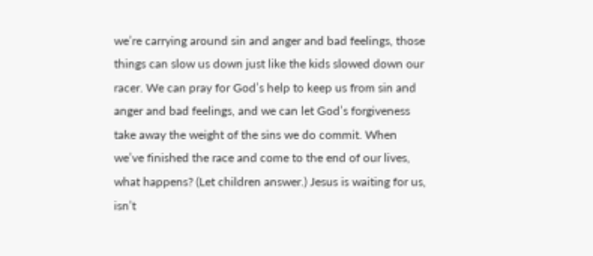we’re carrying around sin and anger and bad feelings, those things can slow us down just like the kids slowed down our racer. We can pray for God’s help to keep us from sin and anger and bad feelings, and we can let God’s forgiveness take away the weight of the sins we do commit. When we’ve finished the race and come to the end of our lives, what happens? (Let children answer.) Jesus is waiting for us, isn’t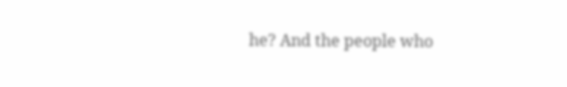he? And the people who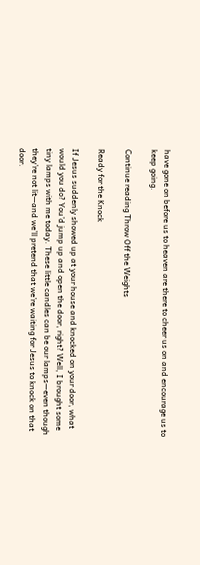have gone on before us to heaven are there to cheer us on and encourage us to keep going.

Continue reading Throw Off the Weights

Ready for the Knock

If Jesus suddenly showed up at your house and knocked on your door, what would you do? You’d jump up and open the door, right? Well, I brought some tiny lamps with me today. These little candles can be our lamps—even though they’re not lit—and we’ll pretend that we’re waiting for Jesus to knock on that door.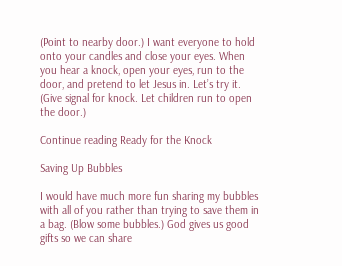(Point to nearby door.) I want everyone to hold onto your candles and close your eyes. When you hear a knock, open your eyes, run to the door, and pretend to let Jesus in. Let’s try it. (Give signal for knock. Let children run to open the door.)

Continue reading Ready for the Knock

Saving Up Bubbles

I would have much more fun sharing my bubbles with all of you rather than trying to save them in a bag. (Blow some bubbles.) God gives us good gifts so we can share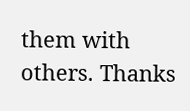them with others. Thanks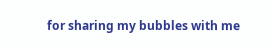for sharing my bubbles with me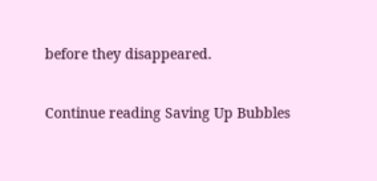before they disappeared.

Continue reading Saving Up Bubbles